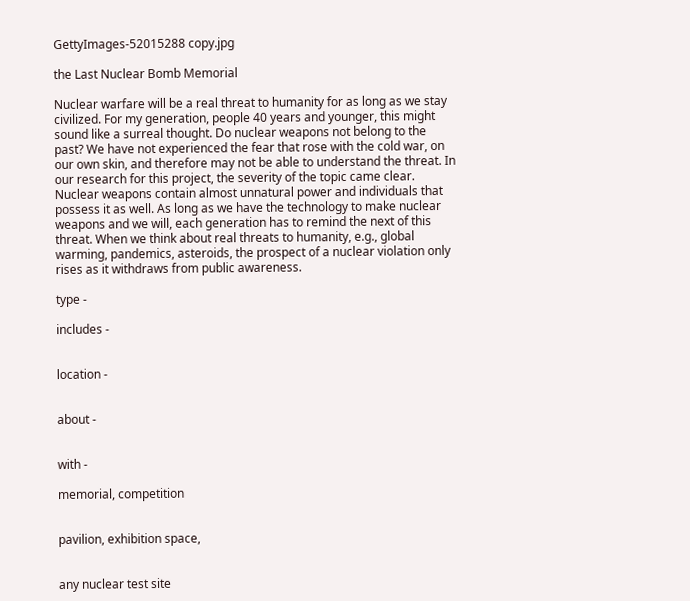GettyImages-52015288 copy.jpg

the Last Nuclear Bomb Memorial

Nuclear warfare will be a real threat to humanity for as long as we stay civilized. For my generation, people 40 years and younger, this might sound like a surreal thought. Do nuclear weapons not belong to the past? We have not experienced the fear that rose with the cold war, on our own skin, and therefore may not be able to understand the threat. In our research for this project, the severity of the topic came clear. Nuclear weapons contain almost unnatural power and individuals that possess it as well. As long as we have the technology to make nuclear weapons and we will, each generation has to remind the next of this threat. When we think about real threats to humanity, e.g., global warming, pandemics, asteroids, the prospect of a nuclear violation only rises as it withdraws from public awareness.

type -

includes -


location -


about -


with -

memorial, competition


pavilion, exhibition space,


any nuclear test site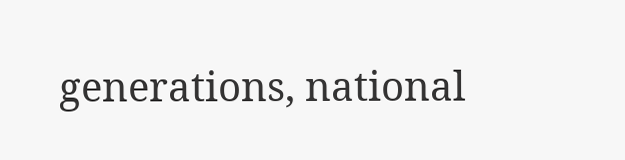generations, national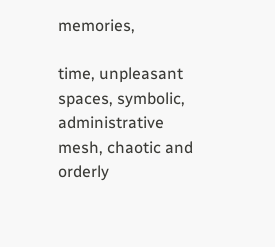memories,

time, unpleasant spaces, symbolic, administrative mesh, chaotic and orderly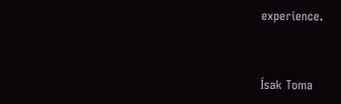experience.


Ísak Toma